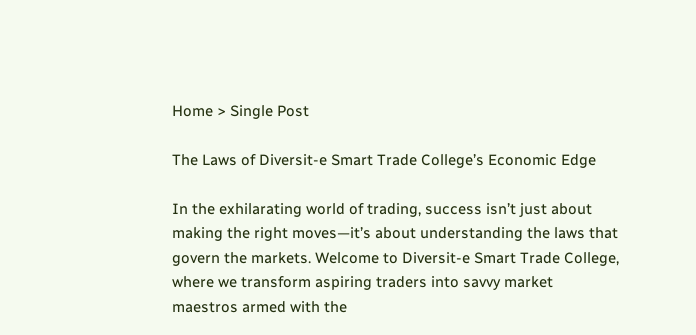Home > Single Post

The Laws of Diversit-e Smart Trade College’s Economic Edge

In the exhilarating world of trading, success isn’t just about making the right moves—it’s about understanding the laws that govern the markets. Welcome to Diversit-e Smart Trade College, where we transform aspiring traders into savvy market maestros armed with the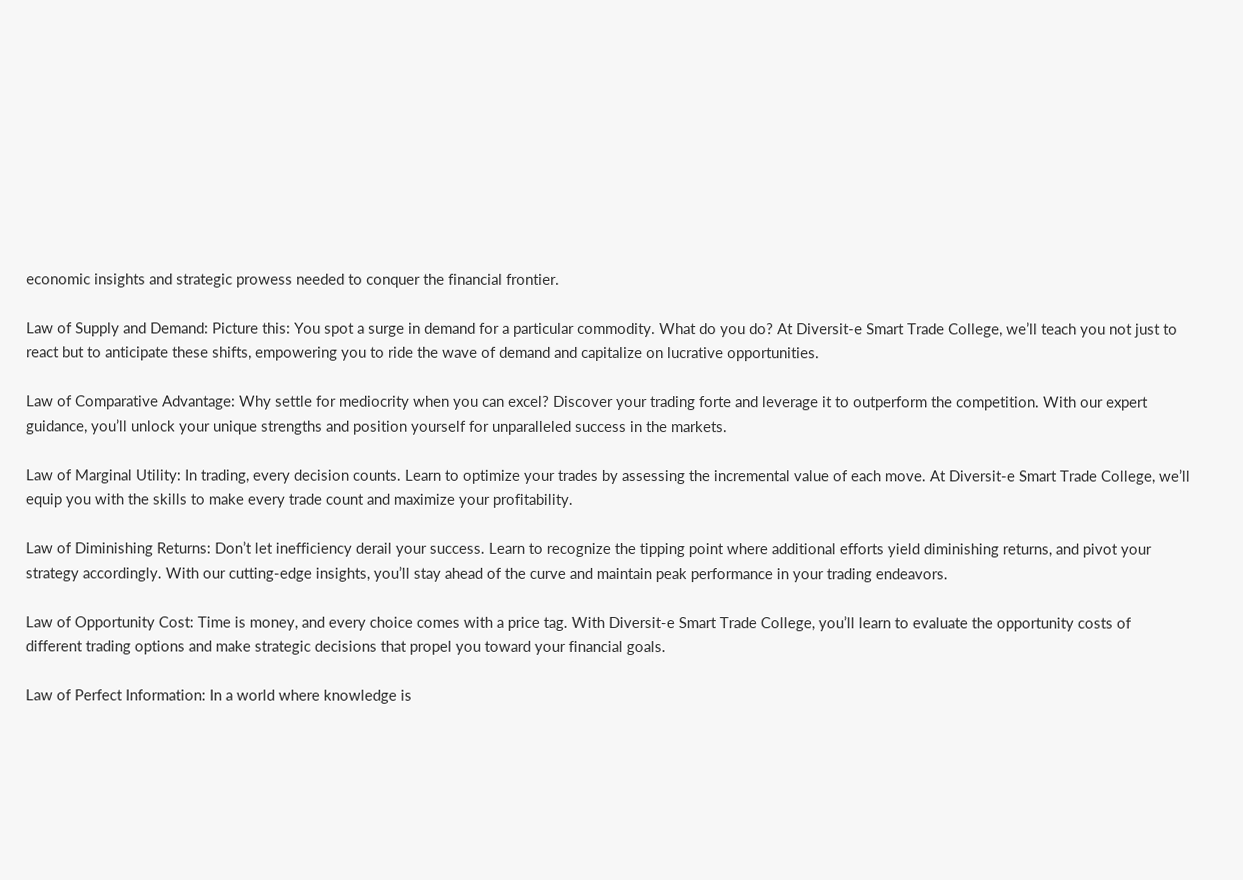economic insights and strategic prowess needed to conquer the financial frontier.

Law of Supply and Demand: Picture this: You spot a surge in demand for a particular commodity. What do you do? At Diversit-e Smart Trade College, we’ll teach you not just to react but to anticipate these shifts, empowering you to ride the wave of demand and capitalize on lucrative opportunities.

Law of Comparative Advantage: Why settle for mediocrity when you can excel? Discover your trading forte and leverage it to outperform the competition. With our expert guidance, you’ll unlock your unique strengths and position yourself for unparalleled success in the markets.

Law of Marginal Utility: In trading, every decision counts. Learn to optimize your trades by assessing the incremental value of each move. At Diversit-e Smart Trade College, we’ll equip you with the skills to make every trade count and maximize your profitability.

Law of Diminishing Returns: Don’t let inefficiency derail your success. Learn to recognize the tipping point where additional efforts yield diminishing returns, and pivot your strategy accordingly. With our cutting-edge insights, you’ll stay ahead of the curve and maintain peak performance in your trading endeavors.

Law of Opportunity Cost: Time is money, and every choice comes with a price tag. With Diversit-e Smart Trade College, you’ll learn to evaluate the opportunity costs of different trading options and make strategic decisions that propel you toward your financial goals.

Law of Perfect Information: In a world where knowledge is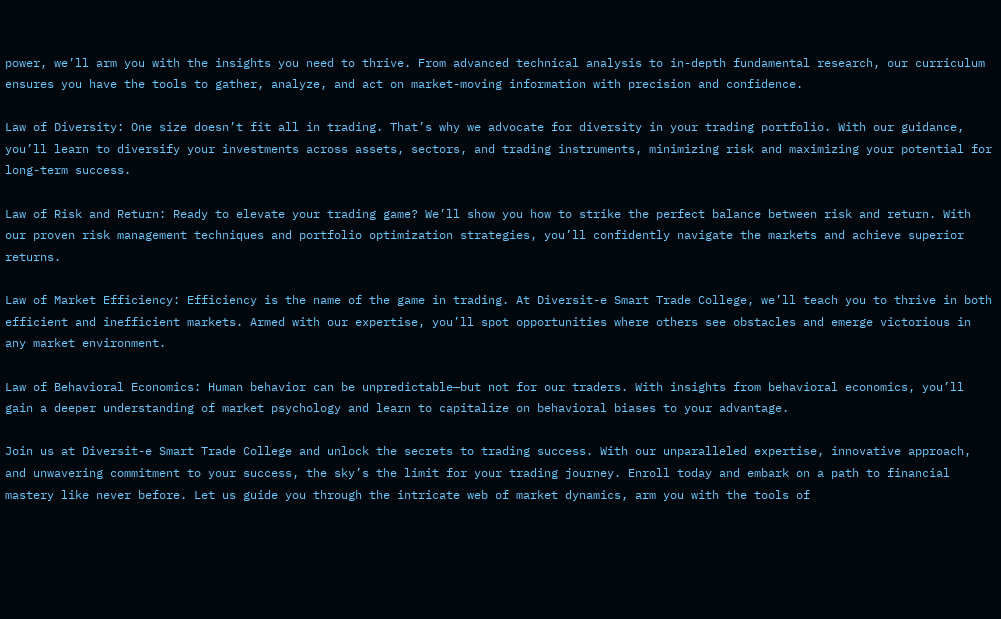power, we’ll arm you with the insights you need to thrive. From advanced technical analysis to in-depth fundamental research, our curriculum ensures you have the tools to gather, analyze, and act on market-moving information with precision and confidence.

Law of Diversity: One size doesn’t fit all in trading. That’s why we advocate for diversity in your trading portfolio. With our guidance, you’ll learn to diversify your investments across assets, sectors, and trading instruments, minimizing risk and maximizing your potential for long-term success.

Law of Risk and Return: Ready to elevate your trading game? We’ll show you how to strike the perfect balance between risk and return. With our proven risk management techniques and portfolio optimization strategies, you’ll confidently navigate the markets and achieve superior returns.

Law of Market Efficiency: Efficiency is the name of the game in trading. At Diversit-e Smart Trade College, we’ll teach you to thrive in both efficient and inefficient markets. Armed with our expertise, you’ll spot opportunities where others see obstacles and emerge victorious in any market environment.

Law of Behavioral Economics: Human behavior can be unpredictable—but not for our traders. With insights from behavioral economics, you’ll gain a deeper understanding of market psychology and learn to capitalize on behavioral biases to your advantage.

Join us at Diversit-e Smart Trade College and unlock the secrets to trading success. With our unparalleled expertise, innovative approach, and unwavering commitment to your success, the sky’s the limit for your trading journey. Enroll today and embark on a path to financial mastery like never before. Let us guide you through the intricate web of market dynamics, arm you with the tools of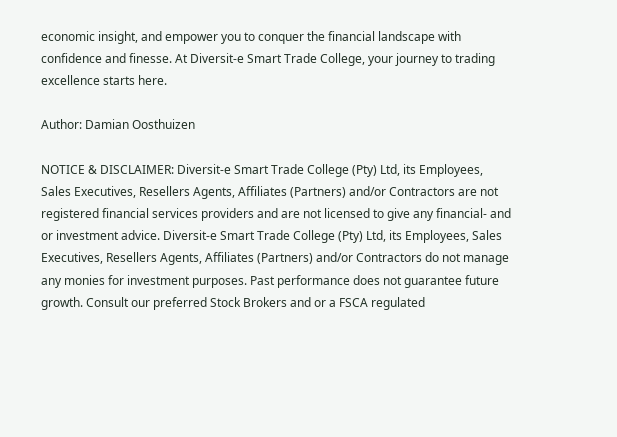economic insight, and empower you to conquer the financial landscape with confidence and finesse. At Diversit-e Smart Trade College, your journey to trading excellence starts here.

Author: Damian Oosthuizen

NOTICE & DISCLAIMER: Diversit-e Smart Trade College (Pty) Ltd, its Employees, Sales Executives, Resellers Agents, Affiliates (Partners) and/or Contractors are not registered financial services providers and are not licensed to give any financial- and or investment advice. Diversit-e Smart Trade College (Pty) Ltd, its Employees, Sales Executives, Resellers Agents, Affiliates (Partners) and/or Contractors do not manage any monies for investment purposes. Past performance does not guarantee future growth. Consult our preferred Stock Brokers and or a FSCA regulated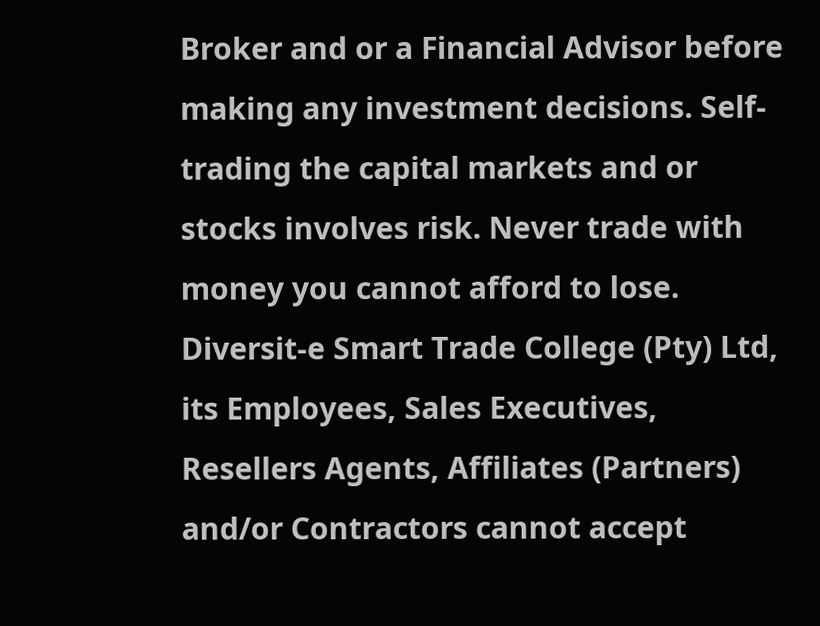Broker and or a Financial Advisor before making any investment decisions. Self-trading the capital markets and or stocks involves risk. Never trade with money you cannot afford to lose. Diversit-e Smart Trade College (Pty) Ltd, its Employees, Sales Executives, Resellers Agents, Affiliates (Partners) and/or Contractors cannot accept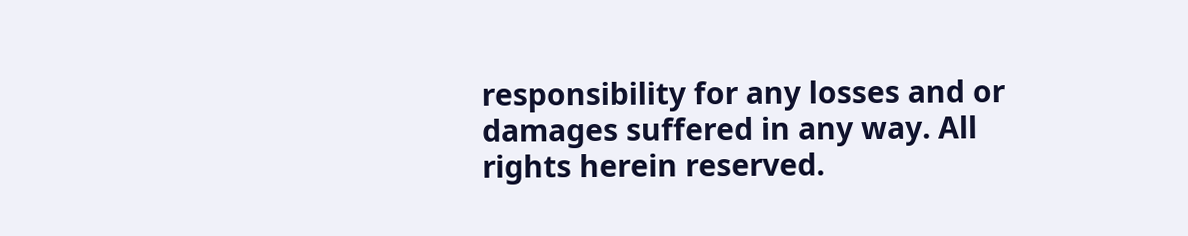responsibility for any losses and or damages suffered in any way. All rights herein reserved.